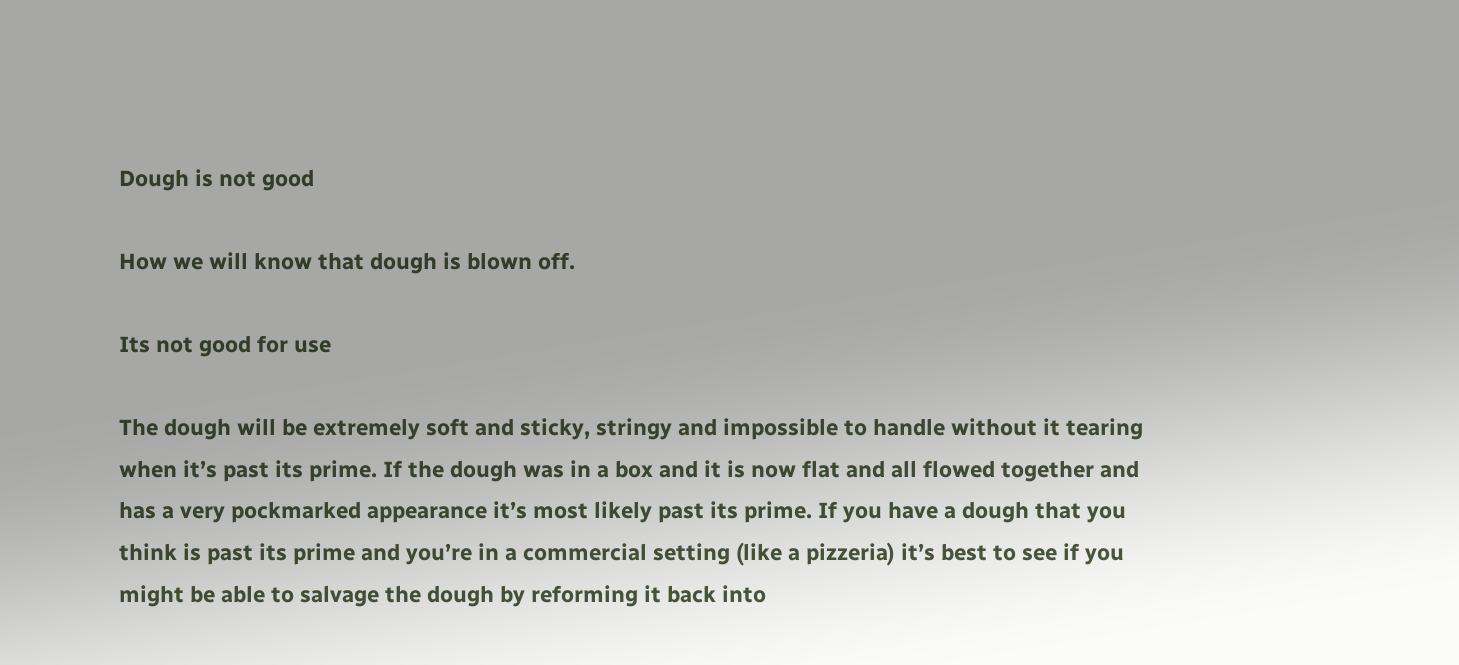Dough is not good

How we will know that dough is blown off.

Its not good for use

The dough will be extremely soft and sticky, stringy and impossible to handle without it tearing when it’s past its prime. If the dough was in a box and it is now flat and all flowed together and has a very pockmarked appearance it’s most likely past its prime. If you have a dough that you think is past its prime and you’re in a commercial setting (like a pizzeria) it’s best to see if you might be able to salvage the dough by reforming it back into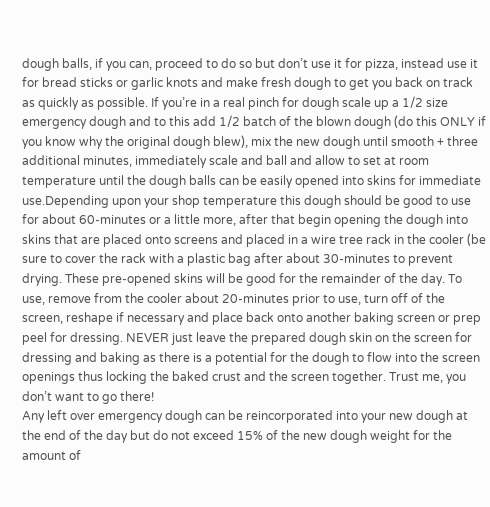dough balls, if you can, proceed to do so but don’t use it for pizza, instead use it for bread sticks or garlic knots and make fresh dough to get you back on track as quickly as possible. If you’re in a real pinch for dough scale up a 1/2 size emergency dough and to this add 1/2 batch of the blown dough (do this ONLY if you know why the original dough blew), mix the new dough until smooth + three additional minutes, immediately scale and ball and allow to set at room temperature until the dough balls can be easily opened into skins for immediate use.Depending upon your shop temperature this dough should be good to use for about 60-minutes or a little more, after that begin opening the dough into skins that are placed onto screens and placed in a wire tree rack in the cooler (be sure to cover the rack with a plastic bag after about 30-minutes to prevent drying. These pre-opened skins will be good for the remainder of the day. To use, remove from the cooler about 20-minutes prior to use, turn off of the screen, reshape if necessary and place back onto another baking screen or prep peel for dressing. NEVER just leave the prepared dough skin on the screen for dressing and baking as there is a potential for the dough to flow into the screen openings thus locking the baked crust and the screen together. Trust me, you don’t want to go there!
Any left over emergency dough can be reincorporated into your new dough at the end of the day but do not exceed 15% of the new dough weight for the amount of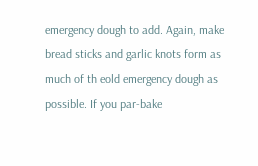emergency dough to add. Again, make bread sticks and garlic knots form as much of th eold emergency dough as possible. If you par-bake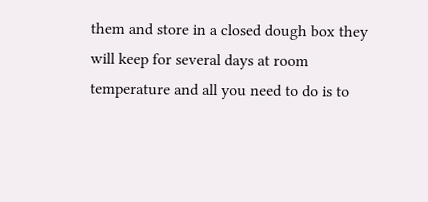them and store in a closed dough box they will keep for several days at room temperature and all you need to do is to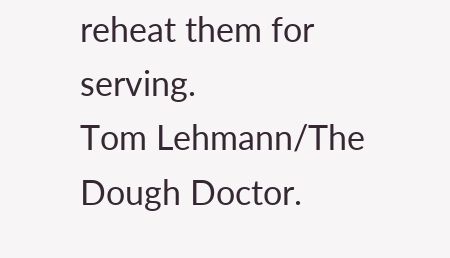reheat them for serving.
Tom Lehmann/The Dough Doctor.